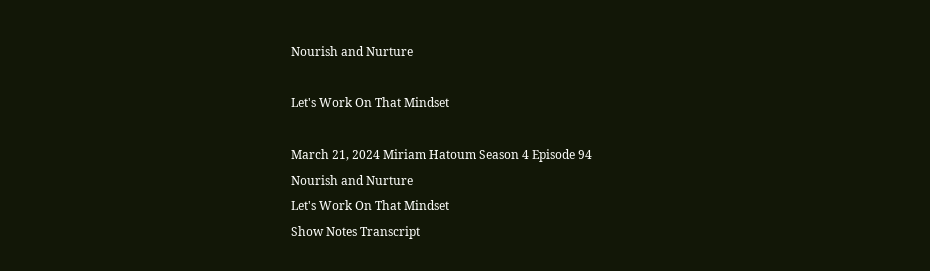Nourish and Nurture

Let's Work On That Mindset

March 21, 2024 Miriam Hatoum Season 4 Episode 94
Nourish and Nurture
Let's Work On That Mindset
Show Notes Transcript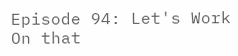Episode 94: Let's Work On that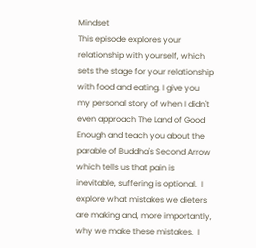Mindset
This episode explores your relationship with yourself, which sets the stage for your relationship with food and eating. I give you my personal story of when I didn't even approach The Land of Good Enough and teach you about the parable of Buddha's Second Arrow which tells us that pain is inevitable, suffering is optional.  I explore what mistakes we dieters are making and, more importantly, why we make these mistakes.  I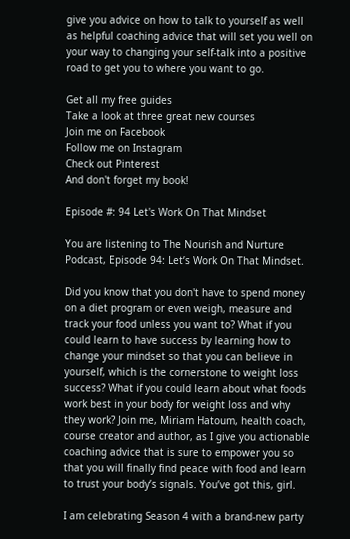give you advice on how to talk to yourself as well as helpful coaching advice that will set you well on your way to changing your self-talk into a positive road to get you to where you want to go.

Get all my free guides
Take a look at three great new courses
Join me on Facebook
Follow me on Instagram
Check out Pinterest
And don't forget my book!

Episode #: 94 Let's Work On That Mindset

You are listening to The Nourish and Nurture Podcast, Episode 94: Let’s Work On That Mindset.

Did you know that you don't have to spend money on a diet program or even weigh, measure and track your food unless you want to? What if you could learn to have success by learning how to change your mindset so that you can believe in yourself, which is the cornerstone to weight loss success? What if you could learn about what foods work best in your body for weight loss and why they work? Join me, Miriam Hatoum, health coach, course creator and author, as I give you actionable coaching advice that is sure to empower you so that you will finally find peace with food and learn to trust your body’s signals. You’ve got this, girl.

I am celebrating Season 4 with a brand-new party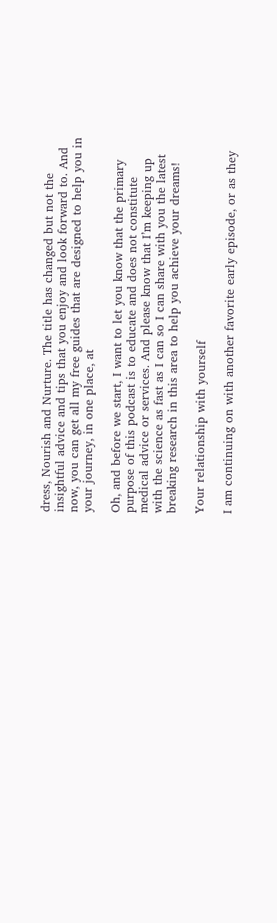dress, Nourish and Nurture. The title has changed but not the insightful advice and tips that you enjoy and look forward to. And now, you can get all my free guides that are designed to help you in your journey, in one place, at

Oh, and before we start, I want to let you know that the primary purpose of this podcast is to educate and does not constitute medical advice or services. And please know that I’m keeping up with the science as fast as I can so I can share with you the latest breaking research in this area to help you achieve your dreams!

Your relationship with yourself

I am continuing on with another favorite early episode, or as they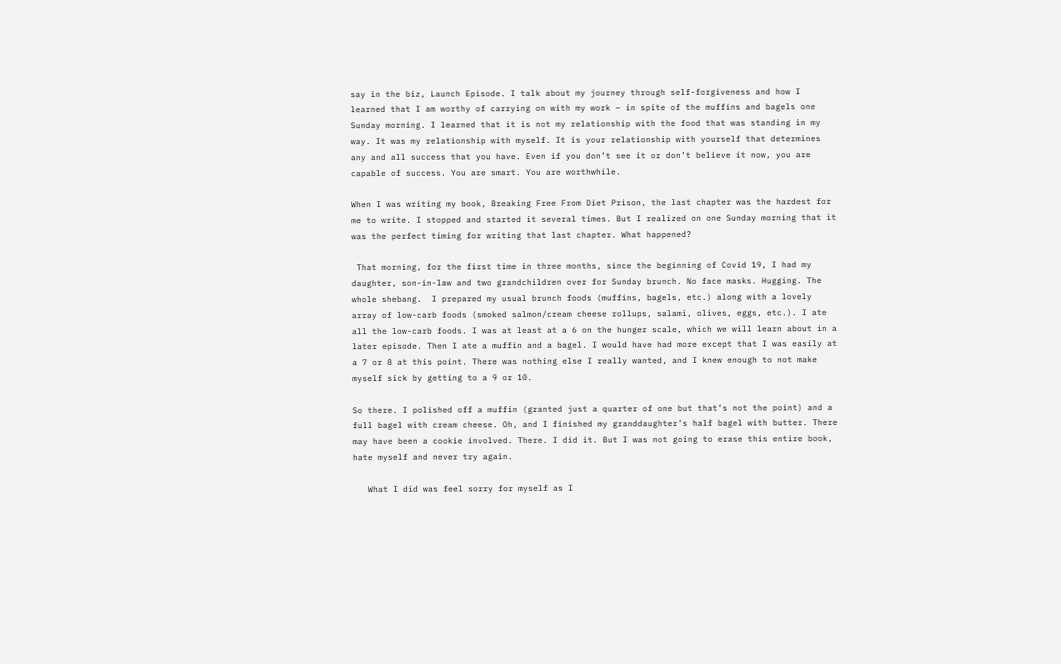say in the biz, Launch Episode. I talk about my journey through self-forgiveness and how I learned that I am worthy of carrying on with my work – in spite of the muffins and bagels one Sunday morning. I learned that it is not my relationship with the food that was standing in my way. It was my relationship with myself. It is your relationship with yourself that determines any and all success that you have. Even if you don’t see it or don’t believe it now, you are capable of success. You are smart. You are worthwhile.

When I was writing my book, Breaking Free From Diet Prison, the last chapter was the hardest for me to write. I stopped and started it several times. But I realized on one Sunday morning that it was the perfect timing for writing that last chapter. What happened?

 That morning, for the first time in three months, since the beginning of Covid 19, I had my daughter, son-in-law and two grandchildren over for Sunday brunch. No face masks. Hugging. The whole shebang.  I prepared my usual brunch foods (muffins, bagels, etc.) along with a lovely array of low-carb foods (smoked salmon/cream cheese rollups, salami, olives, eggs, etc.). I ate all the low-carb foods. I was at least at a 6 on the hunger scale, which we will learn about in a later episode. Then I ate a muffin and a bagel. I would have had more except that I was easily at a 7 or 8 at this point. There was nothing else I really wanted, and I knew enough to not make myself sick by getting to a 9 or 10.

So there. I polished off a muffin (granted just a quarter of one but that’s not the point) and a full bagel with cream cheese. Oh, and I finished my granddaughter’s half bagel with butter. There may have been a cookie involved. There. I did it. But I was not going to erase this entire book, hate myself and never try again.

   What I did was feel sorry for myself as I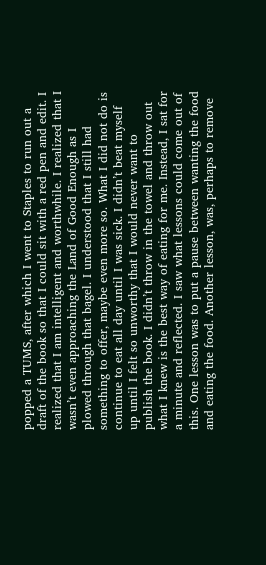popped a TUMS, after which I went to Staples to run out a draft of the book so that I could sit with a red pen and edit. I realized that I am intelligent and worthwhile. I realized that I wasn’t even approaching the Land of Good Enough as I plowed through that bagel. I understood that I still had something to offer, maybe even more so. What I did not do is continue to eat all day until I was sick. I didn’t beat myself up until I felt so unworthy that I would never want to publish the book. I didn’t throw in the towel and throw out what I knew is the best way of eating for me. Instead, I sat for a minute and reflected. I saw what lessons could come out of this. One lesson was to put a pause between wanting the food and eating the food. Another lesson, was, perhaps to remove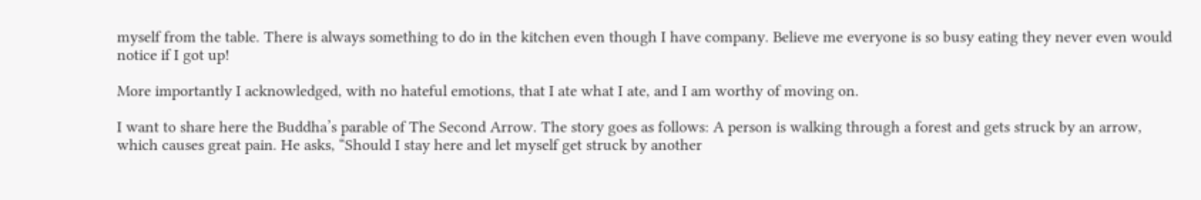myself from the table. There is always something to do in the kitchen even though I have company. Believe me everyone is so busy eating they never even would notice if I got up!

More importantly I acknowledged, with no hateful emotions, that I ate what I ate, and I am worthy of moving on.

I want to share here the Buddha’s parable of The Second Arrow. The story goes as follows: A person is walking through a forest and gets struck by an arrow, which causes great pain. He asks, “Should I stay here and let myself get struck by another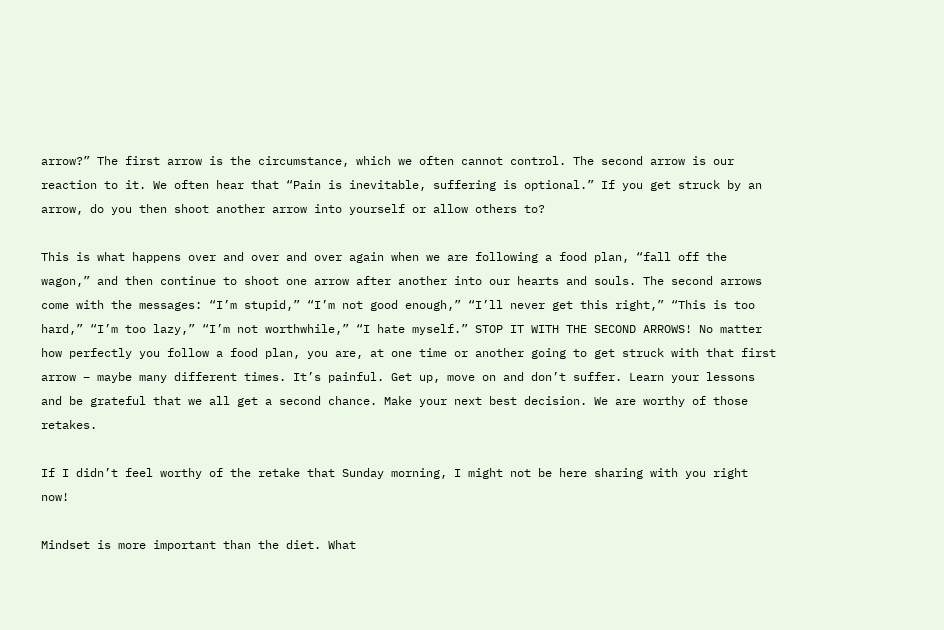arrow?” The first arrow is the circumstance, which we often cannot control. The second arrow is our reaction to it. We often hear that “Pain is inevitable, suffering is optional.” If you get struck by an arrow, do you then shoot another arrow into yourself or allow others to?

This is what happens over and over and over again when we are following a food plan, “fall off the wagon,” and then continue to shoot one arrow after another into our hearts and souls. The second arrows come with the messages: “I’m stupid,” “I’m not good enough,” “I’ll never get this right,” “This is too hard,” “I’m too lazy,” “I’m not worthwhile,” “I hate myself.” STOP IT WITH THE SECOND ARROWS! No matter how perfectly you follow a food plan, you are, at one time or another going to get struck with that first arrow – maybe many different times. It’s painful. Get up, move on and don’t suffer. Learn your lessons and be grateful that we all get a second chance. Make your next best decision. We are worthy of those retakes.

If I didn’t feel worthy of the retake that Sunday morning, I might not be here sharing with you right now!

Mindset is more important than the diet. What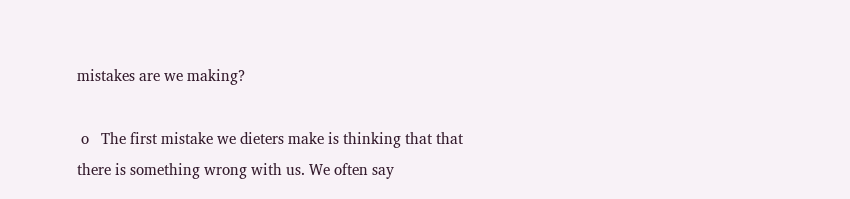mistakes are we making?

 o   The first mistake we dieters make is thinking that that there is something wrong with us. We often say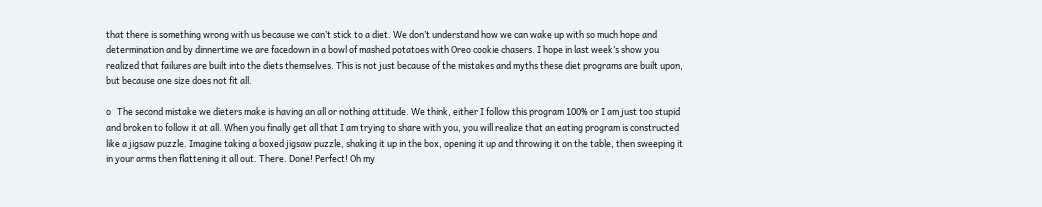that there is something wrong with us because we can’t stick to a diet. We don’t understand how we can wake up with so much hope and determination and by dinnertime we are facedown in a bowl of mashed potatoes with Oreo cookie chasers. I hope in last week’s show you realized that failures are built into the diets themselves. This is not just because of the mistakes and myths these diet programs are built upon, but because one size does not fit all.

o   The second mistake we dieters make is having an all or nothing attitude. We think, either I follow this program 100% or I am just too stupid and broken to follow it at all. When you finally get all that I am trying to share with you, you will realize that an eating program is constructed like a jigsaw puzzle. Imagine taking a boxed jigsaw puzzle, shaking it up in the box, opening it up and throwing it on the table, then sweeping it in your arms then flattening it all out. There. Done! Perfect! Oh my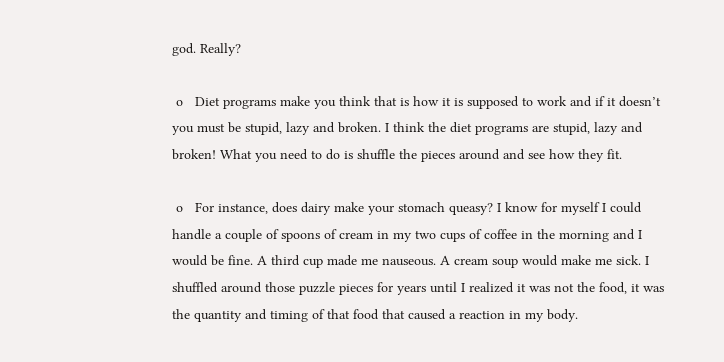god. Really?

 o   Diet programs make you think that is how it is supposed to work and if it doesn’t you must be stupid, lazy and broken. I think the diet programs are stupid, lazy and broken! What you need to do is shuffle the pieces around and see how they fit.

 o   For instance, does dairy make your stomach queasy? I know for myself I could handle a couple of spoons of cream in my two cups of coffee in the morning and I would be fine. A third cup made me nauseous. A cream soup would make me sick. I shuffled around those puzzle pieces for years until I realized it was not the food, it was the quantity and timing of that food that caused a reaction in my body.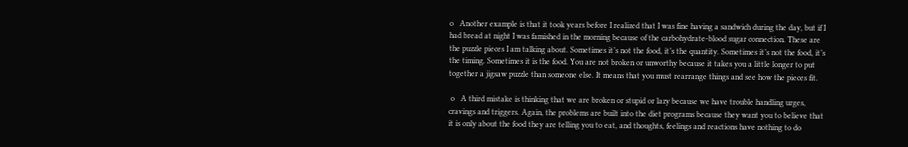o   Another example is that it took years before I realized that I was fine having a sandwich during the day, but if I had bread at night I was famished in the morning because of the carbohydrate-blood sugar connection. These are the puzzle pieces I am talking about. Sometimes it’s not the food, it’s the quantity. Sometimes it’s not the food, it’s the timing. Sometimes it is the food. You are not broken or unworthy because it takes you a little longer to put together a jigsaw puzzle than someone else. It means that you must rearrange things and see how the pieces fit.

 o   A third mistake is thinking that we are broken or stupid or lazy because we have trouble handling urges, cravings and triggers. Again, the problems are built into the diet programs because they want you to believe that it is only about the food they are telling you to eat, and thoughts, feelings and reactions have nothing to do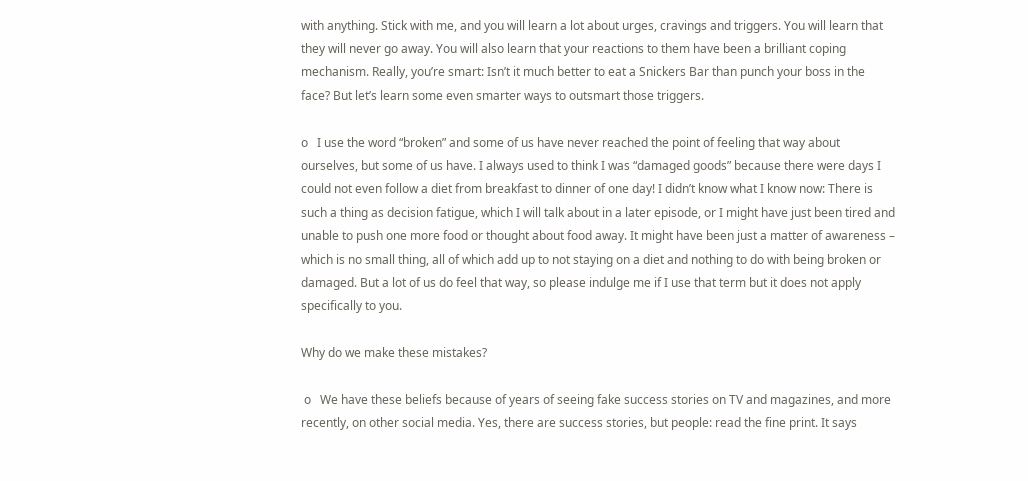with anything. Stick with me, and you will learn a lot about urges, cravings and triggers. You will learn that they will never go away. You will also learn that your reactions to them have been a brilliant coping mechanism. Really, you’re smart: Isn’t it much better to eat a Snickers Bar than punch your boss in the face? But let’s learn some even smarter ways to outsmart those triggers.

o   I use the word “broken” and some of us have never reached the point of feeling that way about ourselves, but some of us have. I always used to think I was “damaged goods” because there were days I could not even follow a diet from breakfast to dinner of one day! I didn’t know what I know now: There is such a thing as decision fatigue, which I will talk about in a later episode, or I might have just been tired and unable to push one more food or thought about food away. It might have been just a matter of awareness – which is no small thing, all of which add up to not staying on a diet and nothing to do with being broken or damaged. But a lot of us do feel that way, so please indulge me if I use that term but it does not apply specifically to you.

Why do we make these mistakes?

 o   We have these beliefs because of years of seeing fake success stories on TV and magazines, and more recently, on other social media. Yes, there are success stories, but people: read the fine print. It says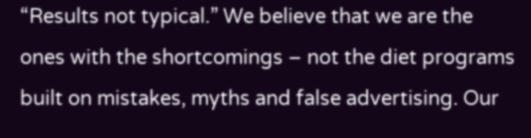“Results not typical.” We believe that we are the ones with the shortcomings – not the diet programs built on mistakes, myths and false advertising. Our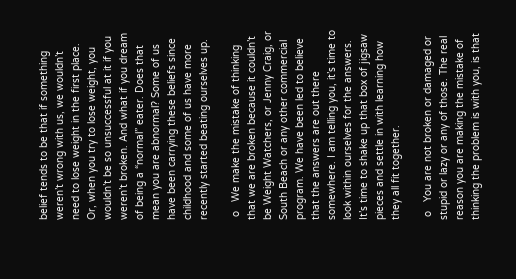belief tends to be that if something weren’t wrong with us, we wouldn’t need to lose weight in the first place. Or, when you try to lose weight, you wouldn’t be so unsuccessful at it if you weren’t broken. And what if you dream of being a “normal” eater. Does that mean you are abnormal? Some of us have been carrying these beliefs since childhood and some of us have more recently started beating ourselves up.

 o   We make the mistake of thinking that we are broken because it couldn’t be Weight Watchers, or Jenny Craig, or South Beach or any other commercial program. We have been led to believe that the answers are out there somewhere. I am telling you, it’s time to look within ourselves for the answers. It’s time to shake up that box of jigsaw pieces and settle in with learning how they all fit together.

 o   You are not broken or damaged or stupid or lazy or any of those. The real reason you are making the mistake of thinking the problem is with you, is that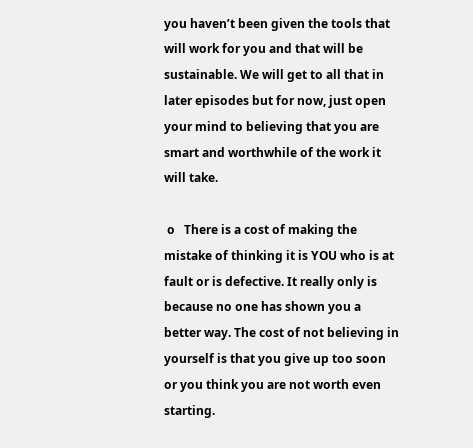you haven’t been given the tools that will work for you and that will be sustainable. We will get to all that in later episodes but for now, just open your mind to believing that you are smart and worthwhile of the work it will take.

 o   There is a cost of making the mistake of thinking it is YOU who is at fault or is defective. It really only is because no one has shown you a better way. The cost of not believing in yourself is that you give up too soon or you think you are not worth even starting.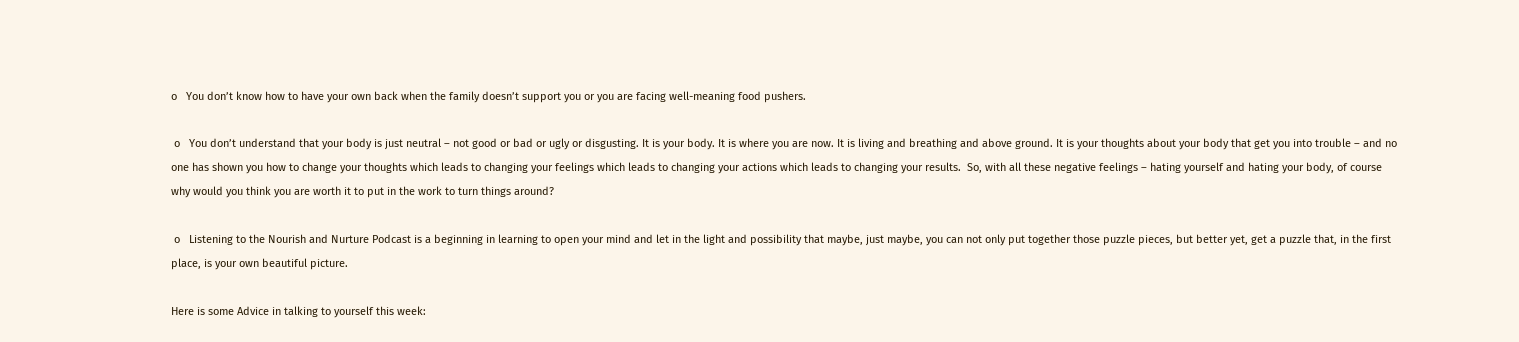o   You don’t know how to have your own back when the family doesn’t support you or you are facing well-meaning food pushers.

 o   You don’t understand that your body is just neutral – not good or bad or ugly or disgusting. It is your body. It is where you are now. It is living and breathing and above ground. It is your thoughts about your body that get you into trouble – and no one has shown you how to change your thoughts which leads to changing your feelings which leads to changing your actions which leads to changing your results.  So, with all these negative feelings – hating yourself and hating your body, of course why would you think you are worth it to put in the work to turn things around?

 o   Listening to the Nourish and Nurture Podcast is a beginning in learning to open your mind and let in the light and possibility that maybe, just maybe, you can not only put together those puzzle pieces, but better yet, get a puzzle that, in the first place, is your own beautiful picture.

Here is some Advice in talking to yourself this week: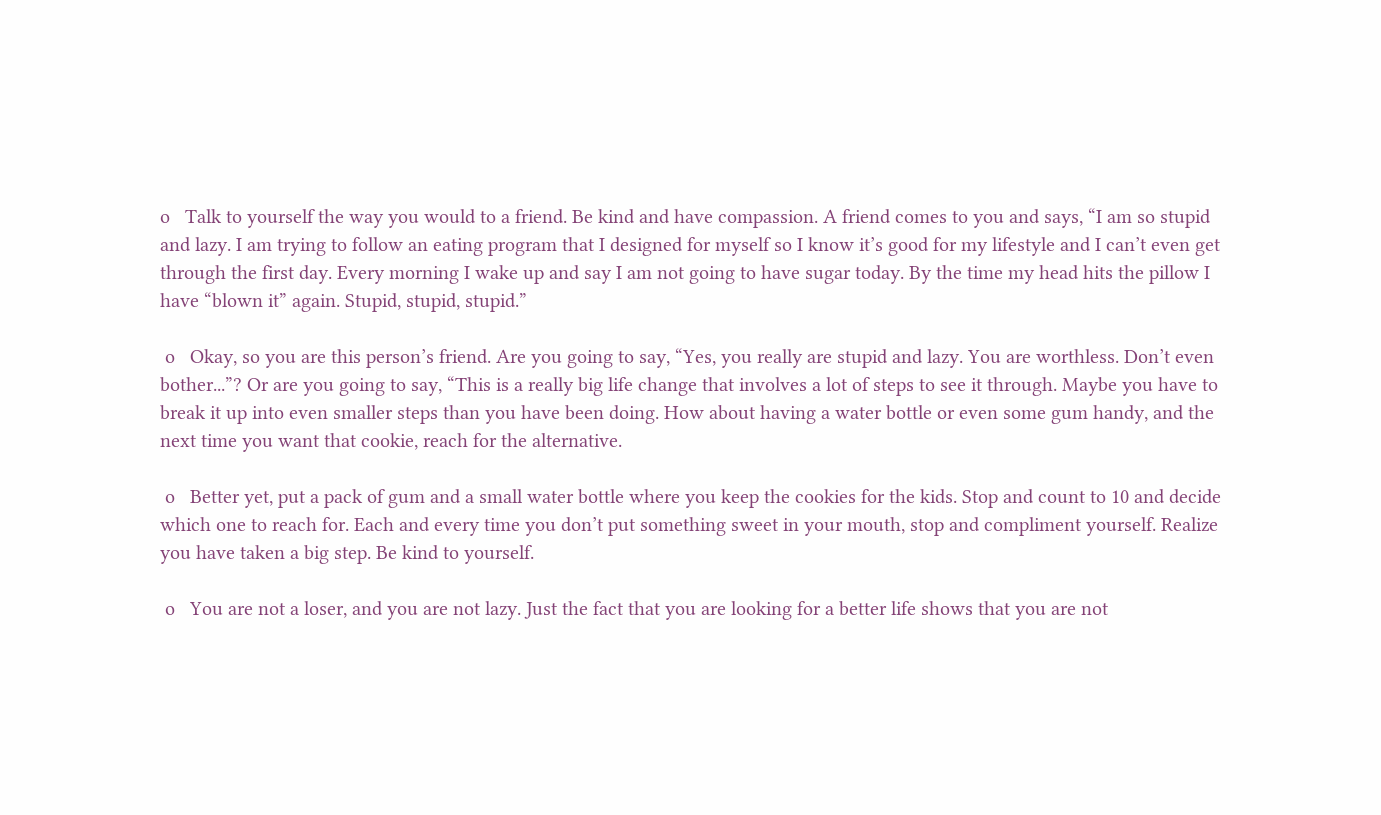o   Talk to yourself the way you would to a friend. Be kind and have compassion. A friend comes to you and says, “I am so stupid and lazy. I am trying to follow an eating program that I designed for myself so I know it’s good for my lifestyle and I can’t even get through the first day. Every morning I wake up and say I am not going to have sugar today. By the time my head hits the pillow I have “blown it” again. Stupid, stupid, stupid.”

 o   Okay, so you are this person’s friend. Are you going to say, “Yes, you really are stupid and lazy. You are worthless. Don’t even bother...”? Or are you going to say, “This is a really big life change that involves a lot of steps to see it through. Maybe you have to break it up into even smaller steps than you have been doing. How about having a water bottle or even some gum handy, and the next time you want that cookie, reach for the alternative.

 o   Better yet, put a pack of gum and a small water bottle where you keep the cookies for the kids. Stop and count to 10 and decide which one to reach for. Each and every time you don’t put something sweet in your mouth, stop and compliment yourself. Realize you have taken a big step. Be kind to yourself.

 o   You are not a loser, and you are not lazy. Just the fact that you are looking for a better life shows that you are not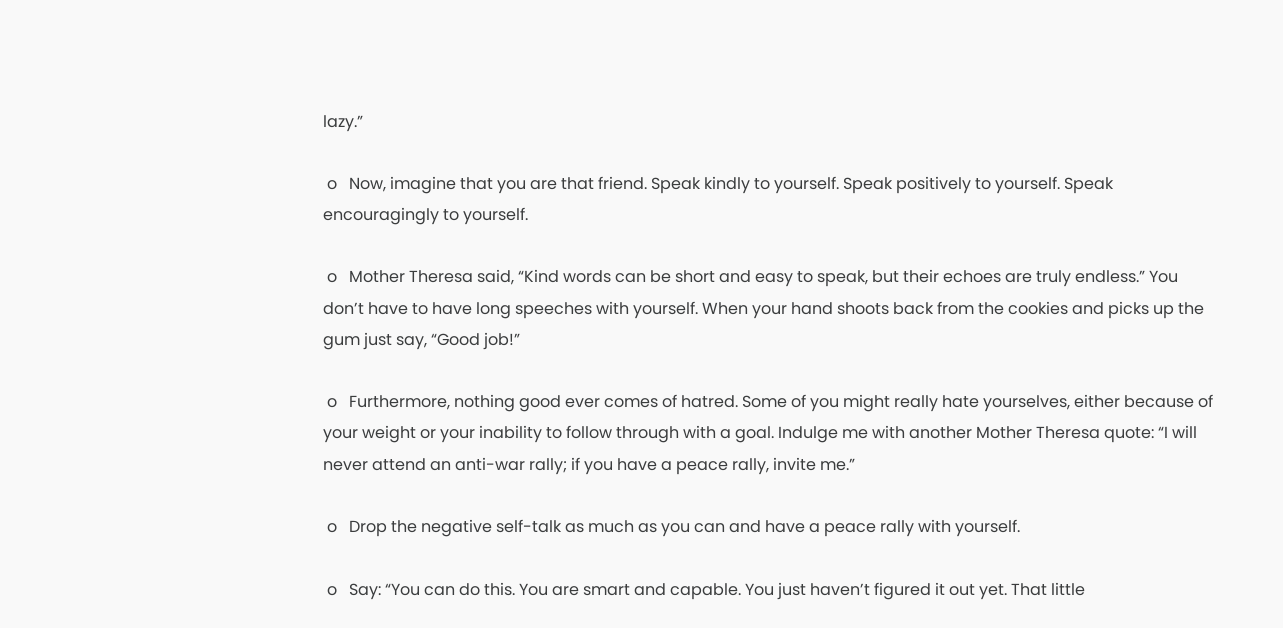lazy.”

 o   Now, imagine that you are that friend. Speak kindly to yourself. Speak positively to yourself. Speak encouragingly to yourself.

 o   Mother Theresa said, “Kind words can be short and easy to speak, but their echoes are truly endless.” You don’t have to have long speeches with yourself. When your hand shoots back from the cookies and picks up the gum just say, “Good job!”

 o   Furthermore, nothing good ever comes of hatred. Some of you might really hate yourselves, either because of your weight or your inability to follow through with a goal. Indulge me with another Mother Theresa quote: “I will never attend an anti-war rally; if you have a peace rally, invite me.”

 o   Drop the negative self-talk as much as you can and have a peace rally with yourself.

 o   Say: “You can do this. You are smart and capable. You just haven’t figured it out yet. That little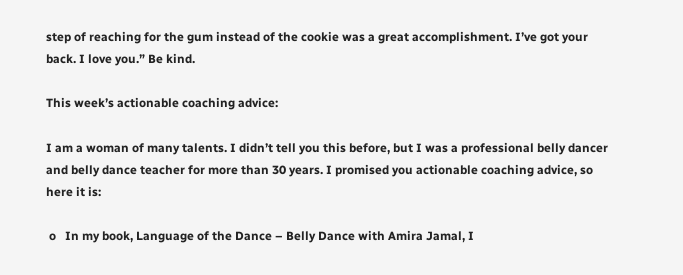step of reaching for the gum instead of the cookie was a great accomplishment. I’ve got your back. I love you.” Be kind.

This week’s actionable coaching advice:

I am a woman of many talents. I didn’t tell you this before, but I was a professional belly dancer and belly dance teacher for more than 30 years. I promised you actionable coaching advice, so here it is:

 o   In my book, Language of the Dance – Belly Dance with Amira Jamal, I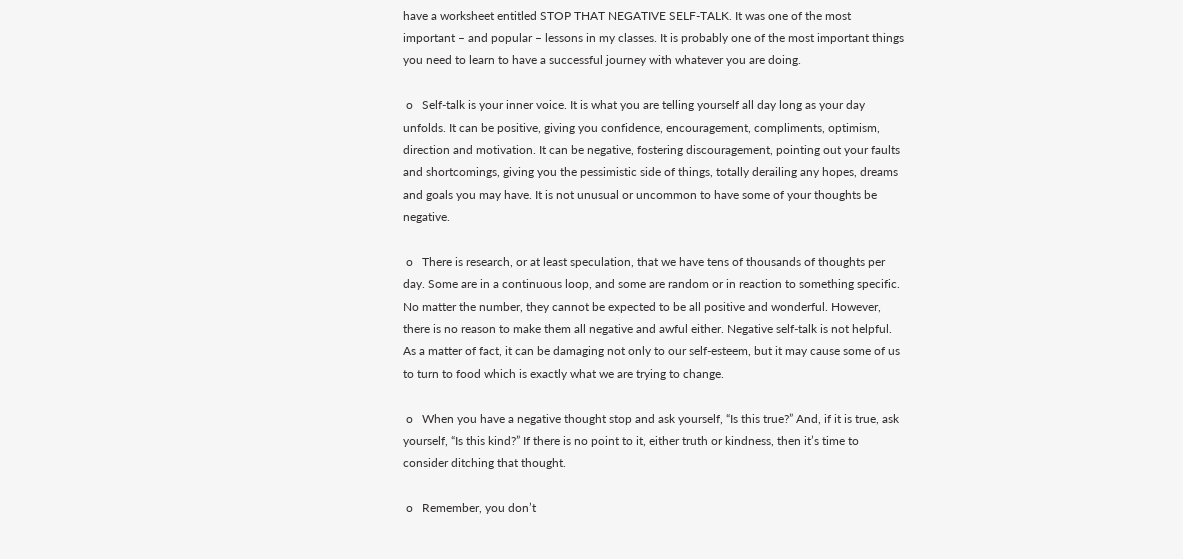have a worksheet entitled STOP THAT NEGATIVE SELF-TALK. It was one of the most important – and popular – lessons in my classes. It is probably one of the most important things you need to learn to have a successful journey with whatever you are doing.

 o   Self-talk is your inner voice. It is what you are telling yourself all day long as your day unfolds. It can be positive, giving you confidence, encouragement, compliments, optimism, direction and motivation. It can be negative, fostering discouragement, pointing out your faults and shortcomings, giving you the pessimistic side of things, totally derailing any hopes, dreams and goals you may have. It is not unusual or uncommon to have some of your thoughts be negative.

 o   There is research, or at least speculation, that we have tens of thousands of thoughts per day. Some are in a continuous loop, and some are random or in reaction to something specific. No matter the number, they cannot be expected to be all positive and wonderful. However, there is no reason to make them all negative and awful either. Negative self-talk is not helpful. As a matter of fact, it can be damaging not only to our self-esteem, but it may cause some of us to turn to food which is exactly what we are trying to change.

 o   When you have a negative thought stop and ask yourself, “Is this true?” And, if it is true, ask yourself, “Is this kind?” If there is no point to it, either truth or kindness, then it’s time to consider ditching that thought.

 o   Remember, you don’t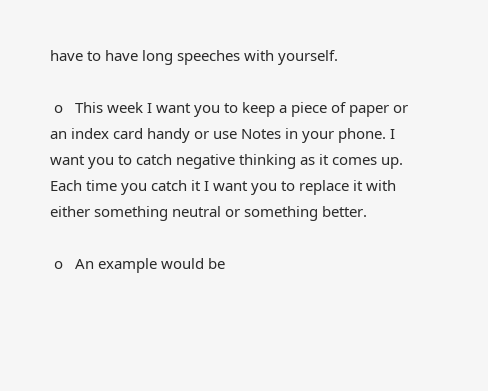have to have long speeches with yourself.

 o   This week I want you to keep a piece of paper or an index card handy or use Notes in your phone. I want you to catch negative thinking as it comes up. Each time you catch it I want you to replace it with either something neutral or something better.

 o   An example would be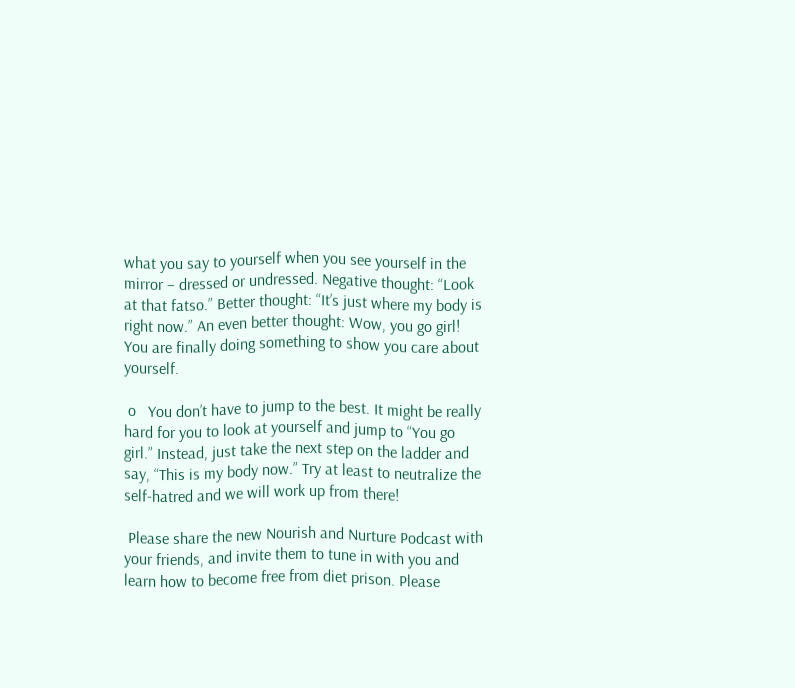what you say to yourself when you see yourself in the mirror – dressed or undressed. Negative thought: “Look at that fatso.” Better thought: “It’s just where my body is right now.” An even better thought: Wow, you go girl! You are finally doing something to show you care about yourself.

 o   You don’t have to jump to the best. It might be really hard for you to look at yourself and jump to “You go girl.” Instead, just take the next step on the ladder and say, “This is my body now.” Try at least to neutralize the self-hatred and we will work up from there!

 Please share the new Nourish and Nurture Podcast with your friends, and invite them to tune in with you and learn how to become free from diet prison. Please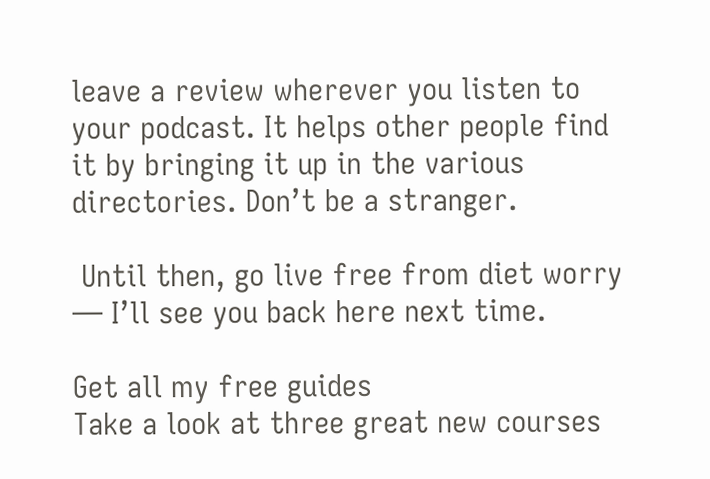leave a review wherever you listen to your podcast. It helps other people find it by bringing it up in the various directories. Don’t be a stranger.

 Until then, go live free from diet worry — I’ll see you back here next time.

Get all my free guides
Take a look at three great new courses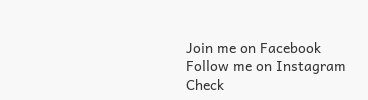Join me on Facebook
Follow me on Instagram
Check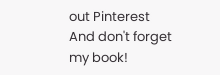out Pinterest
And don't forget my book!